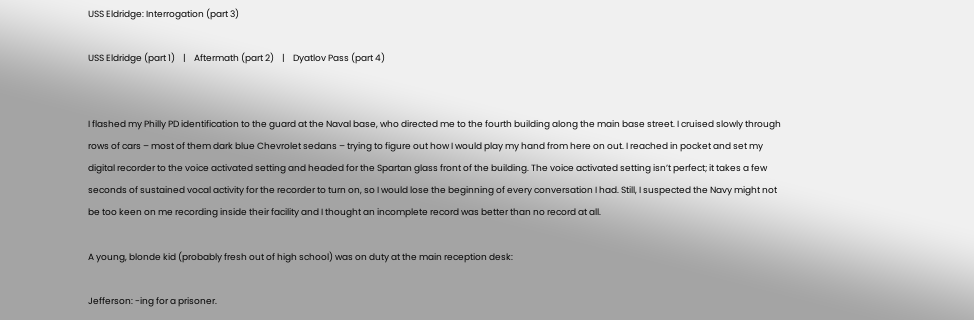USS Eldridge: Interrogation (part 3)

USS Eldridge (part 1)    |    Aftermath (part 2)    |    Dyatlov Pass (part 4)


I flashed my Philly PD identification to the guard at the Naval base, who directed me to the fourth building along the main base street. I cruised slowly through rows of cars – most of them dark blue Chevrolet sedans – trying to figure out how I would play my hand from here on out. I reached in pocket and set my digital recorder to the voice activated setting and headed for the Spartan glass front of the building. The voice activated setting isn’t perfect; it takes a few seconds of sustained vocal activity for the recorder to turn on, so I would lose the beginning of every conversation I had. Still, I suspected the Navy might not be too keen on me recording inside their facility and I thought an incomplete record was better than no record at all.

A young, blonde kid (probably fresh out of high school) was on duty at the main reception desk:

Jefferson: -ing for a prisoner.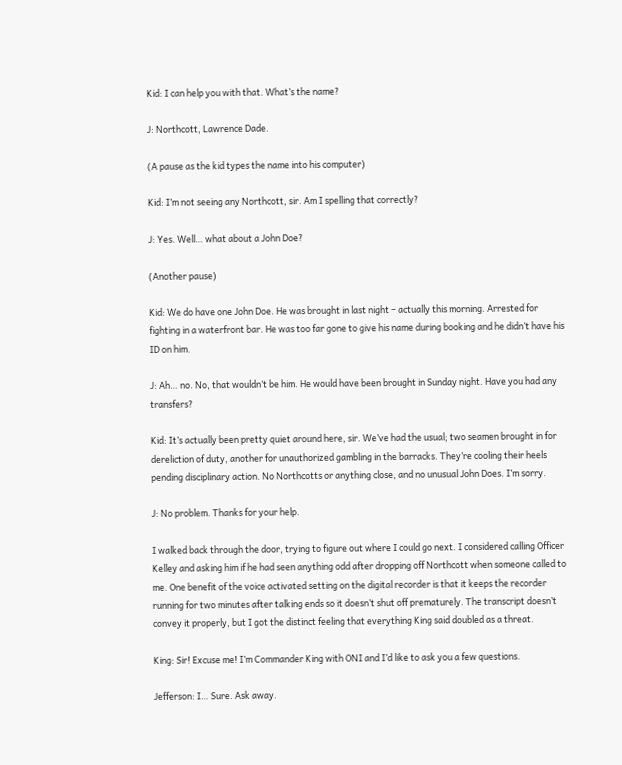Kid: I can help you with that. What’s the name?

J: Northcott, Lawrence Dade.

(A pause as the kid types the name into his computer)

Kid: I’m not seeing any Northcott, sir. Am I spelling that correctly?

J: Yes. Well… what about a John Doe?

(Another pause)

Kid: We do have one John Doe. He was brought in last night – actually this morning. Arrested for fighting in a waterfront bar. He was too far gone to give his name during booking and he didn’t have his ID on him.

J: Ah… no. No, that wouldn’t be him. He would have been brought in Sunday night. Have you had any transfers?

Kid: It’s actually been pretty quiet around here, sir. We’ve had the usual; two seamen brought in for dereliction of duty, another for unauthorized gambling in the barracks. They’re cooling their heels pending disciplinary action. No Northcotts or anything close, and no unusual John Does. I’m sorry.

J: No problem. Thanks for your help.

I walked back through the door, trying to figure out where I could go next. I considered calling Officer Kelley and asking him if he had seen anything odd after dropping off Northcott when someone called to me. One benefit of the voice activated setting on the digital recorder is that it keeps the recorder running for two minutes after talking ends so it doesn’t shut off prematurely. The transcript doesn’t convey it properly, but I got the distinct feeling that everything King said doubled as a threat.

King: Sir! Excuse me! I’m Commander King with ONI and I’d like to ask you a few questions.

Jefferson: I… Sure. Ask away.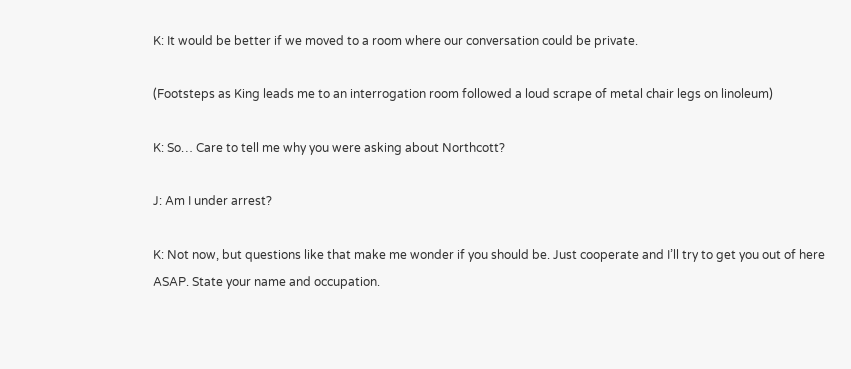K: It would be better if we moved to a room where our conversation could be private.

(Footsteps as King leads me to an interrogation room followed a loud scrape of metal chair legs on linoleum)

K: So… Care to tell me why you were asking about Northcott?

J: Am I under arrest?

K: Not now, but questions like that make me wonder if you should be. Just cooperate and I’ll try to get you out of here ASAP. State your name and occupation.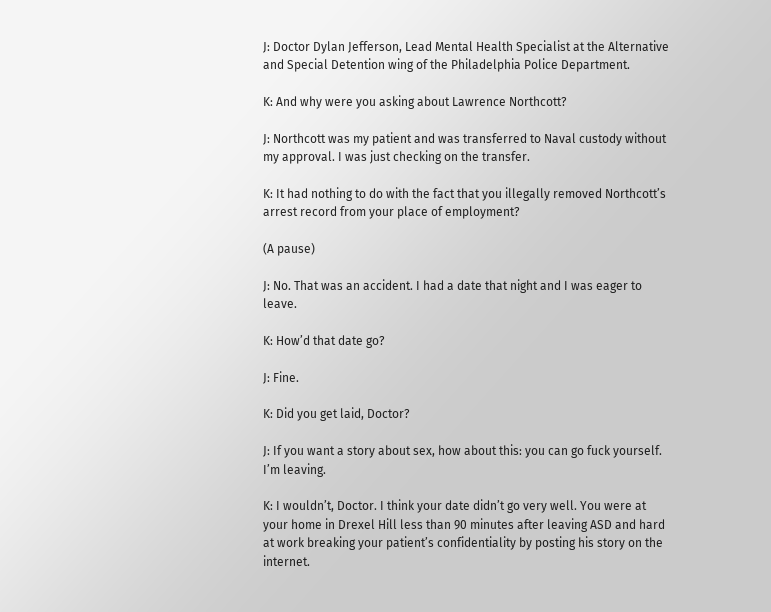J: Doctor Dylan Jefferson, Lead Mental Health Specialist at the Alternative and Special Detention wing of the Philadelphia Police Department.

K: And why were you asking about Lawrence Northcott?

J: Northcott was my patient and was transferred to Naval custody without my approval. I was just checking on the transfer.

K: It had nothing to do with the fact that you illegally removed Northcott’s arrest record from your place of employment?

(A pause)

J: No. That was an accident. I had a date that night and I was eager to leave.

K: How’d that date go?

J: Fine.

K: Did you get laid, Doctor?

J: If you want a story about sex, how about this: you can go fuck yourself. I’m leaving.

K: I wouldn’t, Doctor. I think your date didn’t go very well. You were at your home in Drexel Hill less than 90 minutes after leaving ASD and hard at work breaking your patient’s confidentiality by posting his story on the internet.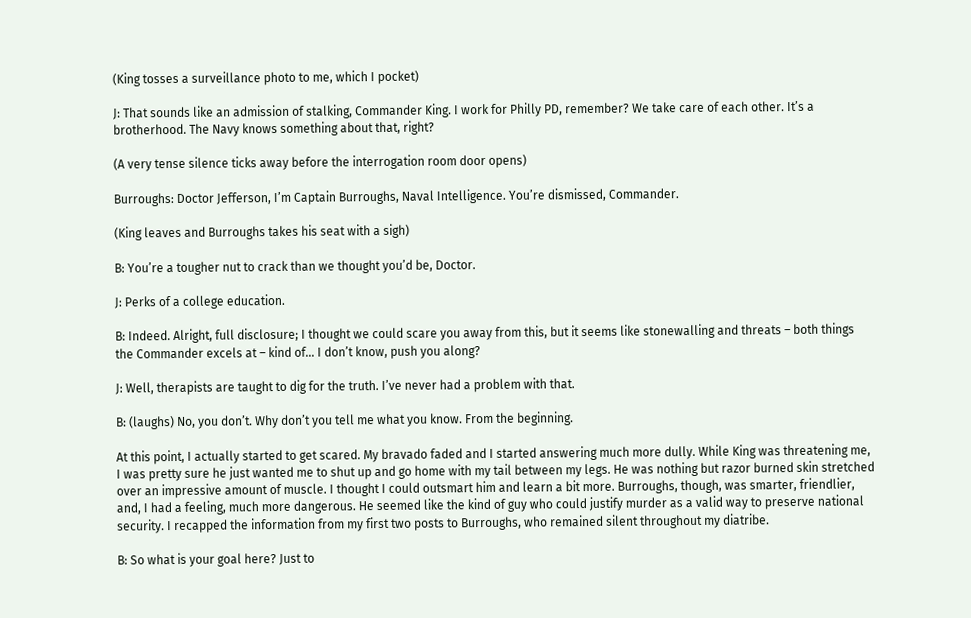(King tosses a surveillance photo to me, which I pocket)

J: That sounds like an admission of stalking, Commander King. I work for Philly PD, remember? We take care of each other. It’s a brotherhood. The Navy knows something about that, right?

(A very tense silence ticks away before the interrogation room door opens)

Burroughs: Doctor Jefferson, I’m Captain Burroughs, Naval Intelligence. You’re dismissed, Commander.

(King leaves and Burroughs takes his seat with a sigh)

B: You’re a tougher nut to crack than we thought you’d be, Doctor.

J: Perks of a college education.

B: Indeed. Alright, full disclosure; I thought we could scare you away from this, but it seems like stonewalling and threats – both things the Commander excels at – kind of… I don’t know, push you along?

J: Well, therapists are taught to dig for the truth. I’ve never had a problem with that.

B: (laughs) No, you don’t. Why don’t you tell me what you know. From the beginning.

At this point, I actually started to get scared. My bravado faded and I started answering much more dully. While King was threatening me, I was pretty sure he just wanted me to shut up and go home with my tail between my legs. He was nothing but razor burned skin stretched over an impressive amount of muscle. I thought I could outsmart him and learn a bit more. Burroughs, though, was smarter, friendlier, and, I had a feeling, much more dangerous. He seemed like the kind of guy who could justify murder as a valid way to preserve national security. I recapped the information from my first two posts to Burroughs, who remained silent throughout my diatribe.

B: So what is your goal here? Just to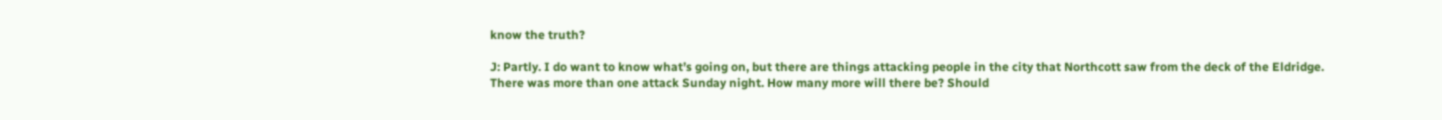know the truth?

J: Partly. I do want to know what’s going on, but there are things attacking people in the city that Northcott saw from the deck of the Eldridge. There was more than one attack Sunday night. How many more will there be? Should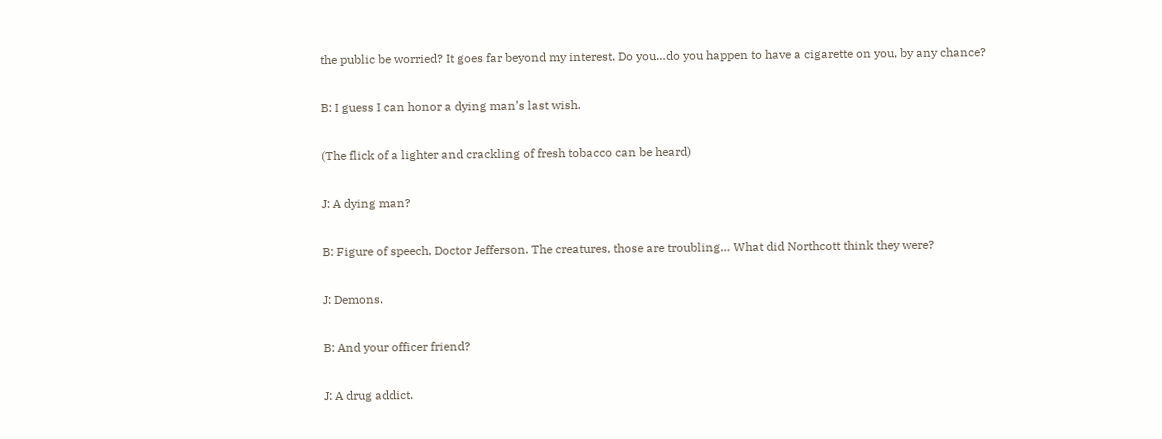the public be worried? It goes far beyond my interest. Do you…do you happen to have a cigarette on you, by any chance?

B: I guess I can honor a dying man’s last wish.

(The flick of a lighter and crackling of fresh tobacco can be heard)

J: A dying man?

B: Figure of speech, Doctor Jefferson. The creatures, those are troubling… What did Northcott think they were?

J: Demons.

B: And your officer friend?

J: A drug addict.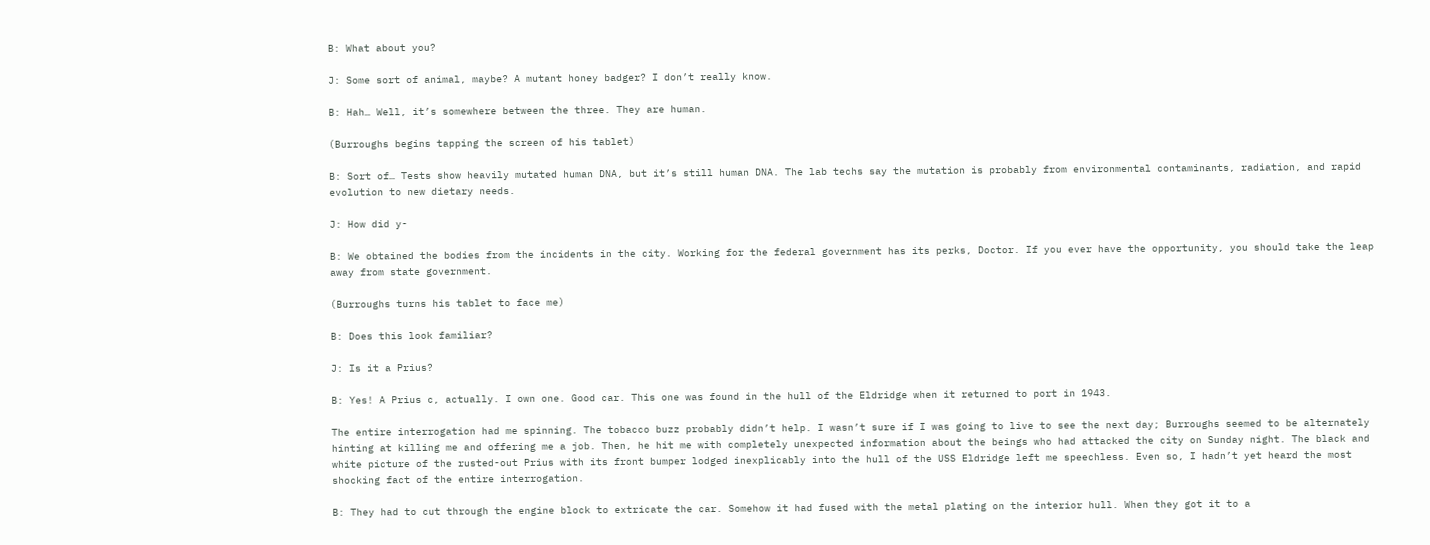B: What about you?

J: Some sort of animal, maybe? A mutant honey badger? I don’t really know.

B: Hah… Well, it’s somewhere between the three. They are human.

(Burroughs begins tapping the screen of his tablet)

B: Sort of… Tests show heavily mutated human DNA, but it’s still human DNA. The lab techs say the mutation is probably from environmental contaminants, radiation, and rapid evolution to new dietary needs.

J: How did y-

B: We obtained the bodies from the incidents in the city. Working for the federal government has its perks, Doctor. If you ever have the opportunity, you should take the leap away from state government.

(Burroughs turns his tablet to face me)

B: Does this look familiar?

J: Is it a Prius?

B: Yes! A Prius c, actually. I own one. Good car. This one was found in the hull of the Eldridge when it returned to port in 1943.

The entire interrogation had me spinning. The tobacco buzz probably didn’t help. I wasn’t sure if I was going to live to see the next day; Burroughs seemed to be alternately hinting at killing me and offering me a job. Then, he hit me with completely unexpected information about the beings who had attacked the city on Sunday night. The black and white picture of the rusted-out Prius with its front bumper lodged inexplicably into the hull of the USS Eldridge left me speechless. Even so, I hadn’t yet heard the most shocking fact of the entire interrogation.

B: They had to cut through the engine block to extricate the car. Somehow it had fused with the metal plating on the interior hull. When they got it to a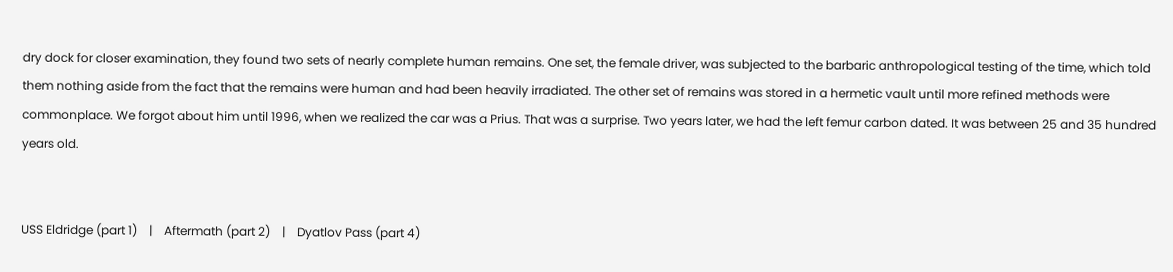dry dock for closer examination, they found two sets of nearly complete human remains. One set, the female driver, was subjected to the barbaric anthropological testing of the time, which told them nothing aside from the fact that the remains were human and had been heavily irradiated. The other set of remains was stored in a hermetic vault until more refined methods were commonplace. We forgot about him until 1996, when we realized the car was a Prius. That was a surprise. Two years later, we had the left femur carbon dated. It was between 25 and 35 hundred years old.


USS Eldridge (part 1)    |    Aftermath (part 2)    |    Dyatlov Pass (part 4)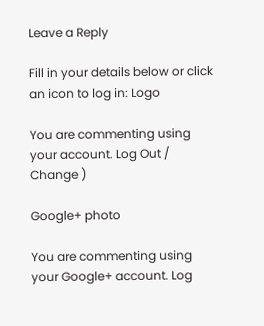Leave a Reply

Fill in your details below or click an icon to log in: Logo

You are commenting using your account. Log Out /  Change )

Google+ photo

You are commenting using your Google+ account. Log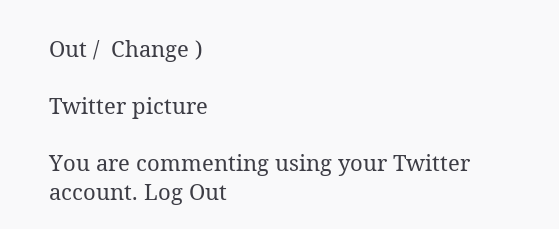Out /  Change )

Twitter picture

You are commenting using your Twitter account. Log Out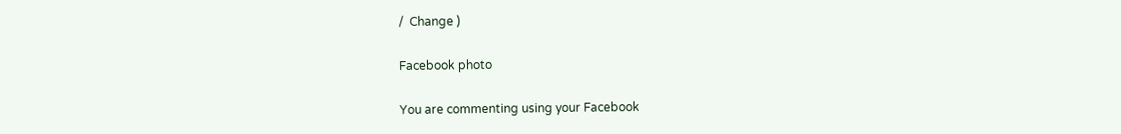/  Change )

Facebook photo

You are commenting using your Facebook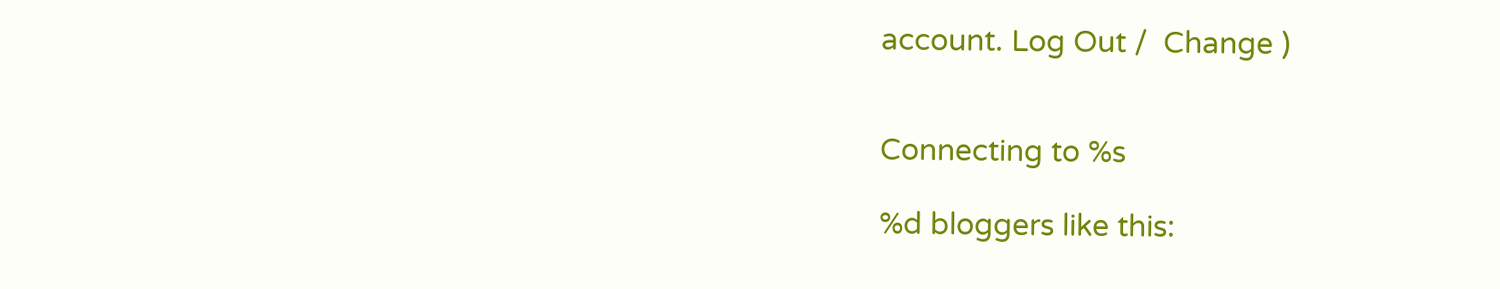account. Log Out /  Change )


Connecting to %s

%d bloggers like this: